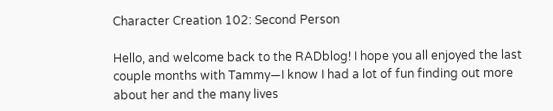Character Creation 102: Second Person

Hello, and welcome back to the RADblog! I hope you all enjoyed the last couple months with Tammy—I know I had a lot of fun finding out more about her and the many lives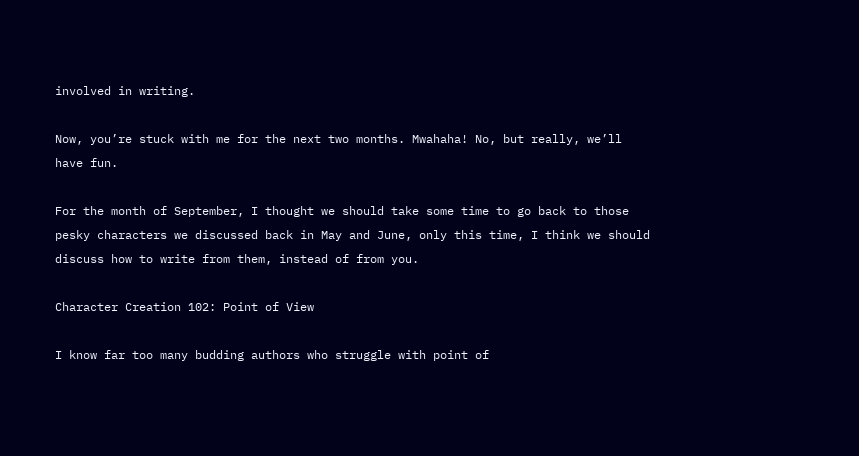involved in writing.

Now, you’re stuck with me for the next two months. Mwahaha! No, but really, we’ll have fun.

For the month of September, I thought we should take some time to go back to those pesky characters we discussed back in May and June, only this time, I think we should discuss how to write from them, instead of from you.

Character Creation 102: Point of View

I know far too many budding authors who struggle with point of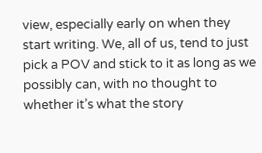view, especially early on when they start writing. We, all of us, tend to just pick a POV and stick to it as long as we possibly can, with no thought to whether it’s what the story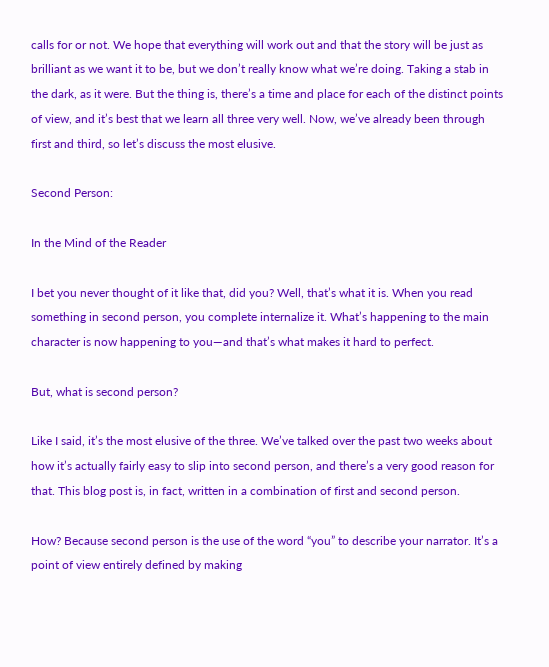calls for or not. We hope that everything will work out and that the story will be just as brilliant as we want it to be, but we don’t really know what we’re doing. Taking a stab in the dark, as it were. But the thing is, there’s a time and place for each of the distinct points of view, and it’s best that we learn all three very well. Now, we’ve already been through first and third, so let’s discuss the most elusive.

Second Person:

In the Mind of the Reader

I bet you never thought of it like that, did you? Well, that’s what it is. When you read something in second person, you complete internalize it. What’s happening to the main character is now happening to you—and that’s what makes it hard to perfect.

But, what is second person?

Like I said, it’s the most elusive of the three. We’ve talked over the past two weeks about how it’s actually fairly easy to slip into second person, and there’s a very good reason for that. This blog post is, in fact, written in a combination of first and second person.

How? Because second person is the use of the word “you” to describe your narrator. It’s a point of view entirely defined by making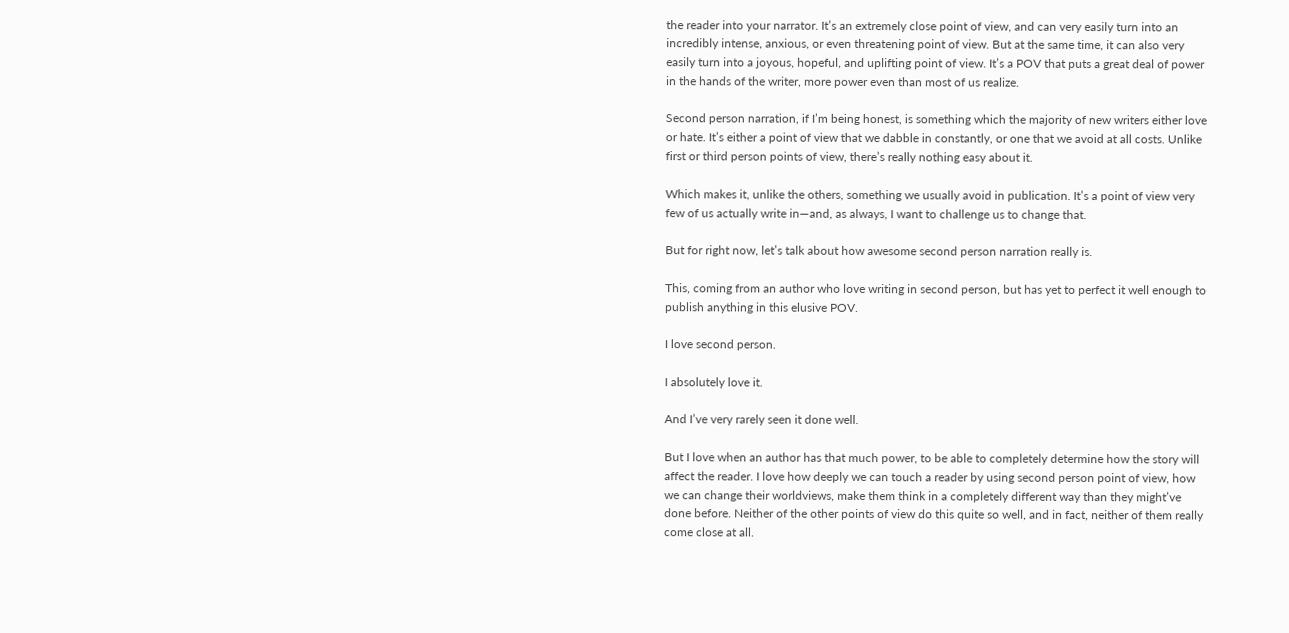the reader into your narrator. It’s an extremely close point of view, and can very easily turn into an incredibly intense, anxious, or even threatening point of view. But at the same time, it can also very easily turn into a joyous, hopeful, and uplifting point of view. It’s a POV that puts a great deal of power in the hands of the writer, more power even than most of us realize.

Second person narration, if I’m being honest, is something which the majority of new writers either love or hate. It’s either a point of view that we dabble in constantly, or one that we avoid at all costs. Unlike first or third person points of view, there’s really nothing easy about it.

Which makes it, unlike the others, something we usually avoid in publication. It’s a point of view very few of us actually write in—and, as always, I want to challenge us to change that.

But for right now, let’s talk about how awesome second person narration really is.

This, coming from an author who love writing in second person, but has yet to perfect it well enough to publish anything in this elusive POV.

I love second person.

I absolutely love it.

And I’ve very rarely seen it done well.

But I love when an author has that much power, to be able to completely determine how the story will affect the reader. I love how deeply we can touch a reader by using second person point of view, how we can change their worldviews, make them think in a completely different way than they might’ve done before. Neither of the other points of view do this quite so well, and in fact, neither of them really come close at all.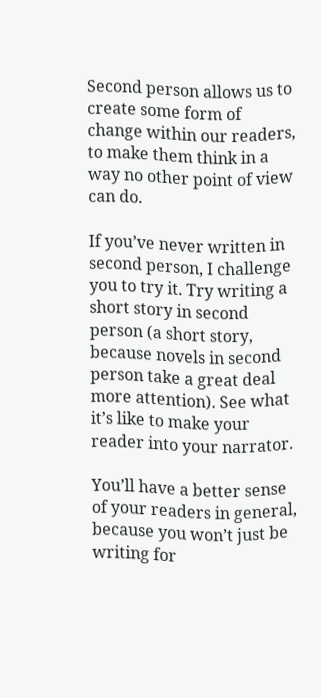Second person allows us to create some form of change within our readers, to make them think in a way no other point of view can do.

If you’ve never written in second person, I challenge you to try it. Try writing a short story in second person (a short story, because novels in second person take a great deal more attention). See what it’s like to make your reader into your narrator.

You’ll have a better sense of your readers in general, because you won’t just be writing for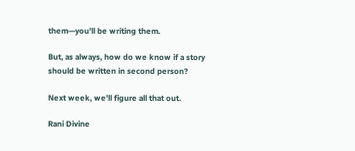them—you’ll be writing them.

But, as always, how do we know if a story should be written in second person?

Next week, we’ll figure all that out.

Rani Divine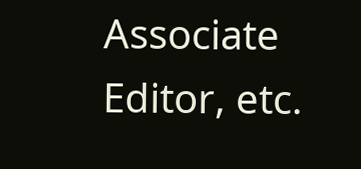Associate Editor, etc.